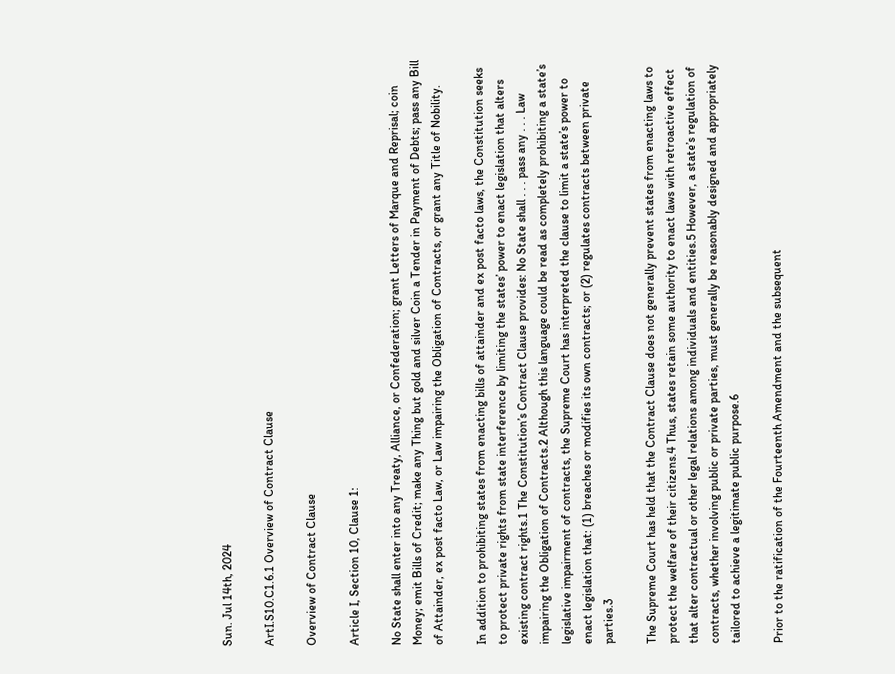Sun. Jul 14th, 2024

ArtI.S10.C1.6.1 Overview of Contract Clause

Overview of Contract Clause

Article I, Section 10, Clause 1:

No State shall enter into any Treaty, Alliance, or Confederation; grant Letters of Marque and Reprisal; coin Money; emit Bills of Credit; make any Thing but gold and silver Coin a Tender in Payment of Debts; pass any Bill of Attainder, ex post facto Law, or Law impairing the Obligation of Contracts, or grant any Title of Nobility.

In addition to prohibiting states from enacting bills of attainder and ex post facto laws, the Constitution seeks to protect private rights from state interference by limiting the states’ power to enact legislation that alters existing contract rights.1 The Constitution’s Contract Clause provides: No State shall . . . pass any . . . Law impairing the Obligation of Contracts.2 Although this language could be read as completely prohibiting a state’s legislative impairment of contracts, the Supreme Court has interpreted the clause to limit a state’s power to enact legislation that: (1) breaches or modifies its own contracts; or (2) regulates contracts between private parties.3

The Supreme Court has held that the Contract Clause does not generally prevent states from enacting laws to protect the welfare of their citizens.4 Thus, states retain some authority to enact laws with retroactive effect that alter contractual or other legal relations among individuals and entities.5 However, a state’s regulation of contracts, whether involving public or private parties, must generally be reasonably designed and appropriately tailored to achieve a legitimate public purpose.6

Prior to the ratification of the Fourteenth Amendment and the subsequent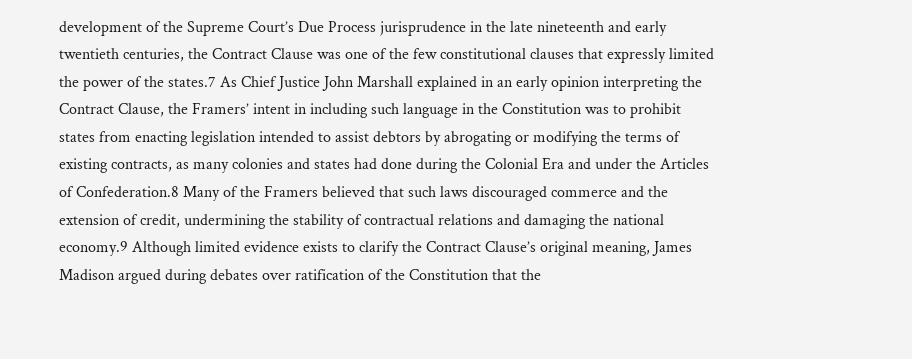development of the Supreme Court’s Due Process jurisprudence in the late nineteenth and early twentieth centuries, the Contract Clause was one of the few constitutional clauses that expressly limited the power of the states.7 As Chief Justice John Marshall explained in an early opinion interpreting the Contract Clause, the Framers’ intent in including such language in the Constitution was to prohibit states from enacting legislation intended to assist debtors by abrogating or modifying the terms of existing contracts, as many colonies and states had done during the Colonial Era and under the Articles of Confederation.8 Many of the Framers believed that such laws discouraged commerce and the extension of credit, undermining the stability of contractual relations and damaging the national economy.9 Although limited evidence exists to clarify the Contract Clause’s original meaning, James Madison argued during debates over ratification of the Constitution that the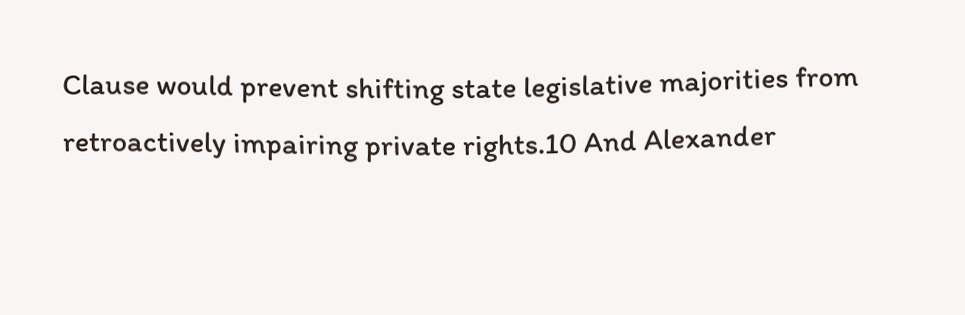Clause would prevent shifting state legislative majorities from retroactively impairing private rights.10 And Alexander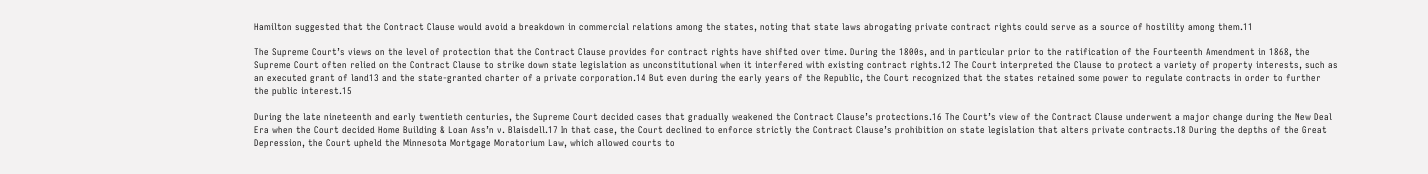Hamilton suggested that the Contract Clause would avoid a breakdown in commercial relations among the states, noting that state laws abrogating private contract rights could serve as a source of hostility among them.11

The Supreme Court’s views on the level of protection that the Contract Clause provides for contract rights have shifted over time. During the 1800s, and in particular prior to the ratification of the Fourteenth Amendment in 1868, the Supreme Court often relied on the Contract Clause to strike down state legislation as unconstitutional when it interfered with existing contract rights.12 The Court interpreted the Clause to protect a variety of property interests, such as an executed grant of land13 and the state-granted charter of a private corporation.14 But even during the early years of the Republic, the Court recognized that the states retained some power to regulate contracts in order to further the public interest.15

During the late nineteenth and early twentieth centuries, the Supreme Court decided cases that gradually weakened the Contract Clause’s protections.16 The Court’s view of the Contract Clause underwent a major change during the New Deal Era when the Court decided Home Building & Loan Ass’n v. Blaisdell.17 In that case, the Court declined to enforce strictly the Contract Clause’s prohibition on state legislation that alters private contracts.18 During the depths of the Great Depression, the Court upheld the Minnesota Mortgage Moratorium Law, which allowed courts to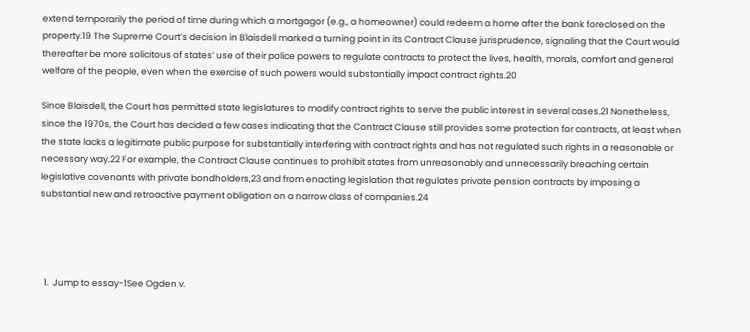extend temporarily the period of time during which a mortgagor (e.g., a homeowner) could redeem a home after the bank foreclosed on the property.19 The Supreme Court’s decision in Blaisdell marked a turning point in its Contract Clause jurisprudence, signaling that the Court would thereafter be more solicitous of states’ use of their police powers to regulate contracts to protect the lives, health, morals, comfort and general welfare of the people, even when the exercise of such powers would substantially impact contract rights.20

Since Blaisdell, the Court has permitted state legislatures to modify contract rights to serve the public interest in several cases.21 Nonetheless, since the 1970s, the Court has decided a few cases indicating that the Contract Clause still provides some protection for contracts, at least when the state lacks a legitimate public purpose for substantially interfering with contract rights and has not regulated such rights in a reasonable or necessary way.22 For example, the Contract Clause continues to prohibit states from unreasonably and unnecessarily breaching certain legislative covenants with private bondholders,23 and from enacting legislation that regulates private pension contracts by imposing a substantial new and retroactive payment obligation on a narrow class of companies.24




  1.  Jump to essay-1See Ogden v.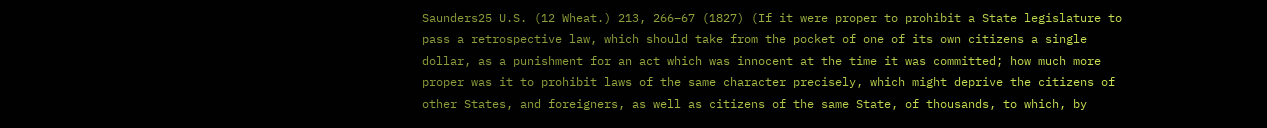Saunders25 U.S. (12 Wheat.) 213, 266–67 (1827) (If it were proper to prohibit a State legislature to pass a retrospective law, which should take from the pocket of one of its own citizens a single dollar, as a punishment for an act which was innocent at the time it was committed; how much more proper was it to prohibit laws of the same character precisely, which might deprive the citizens of other States, and foreigners, as well as citizens of the same State, of thousands, to which, by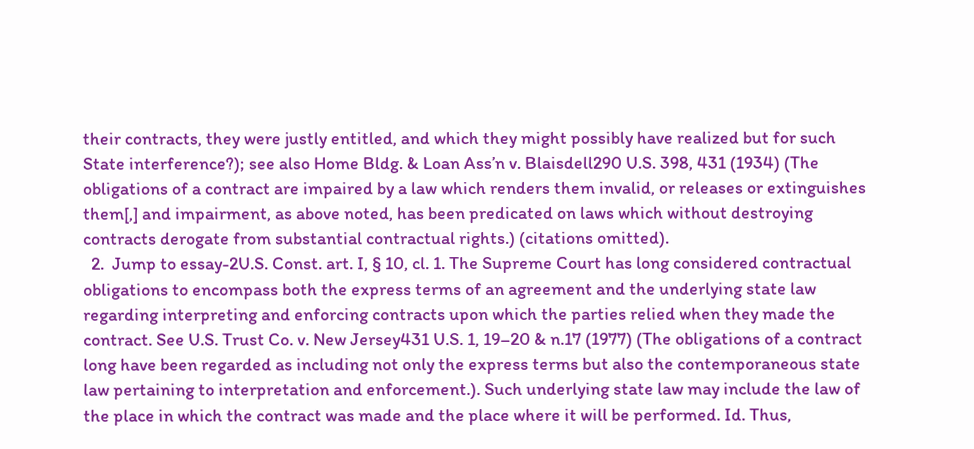their contracts, they were justly entitled, and which they might possibly have realized but for such State interference?); see also Home Bldg. & Loan Ass’n v. Blaisdell290 U.S. 398, 431 (1934) (The obligations of a contract are impaired by a law which renders them invalid, or releases or extinguishes them[,] and impairment, as above noted, has been predicated on laws which without destroying contracts derogate from substantial contractual rights.) (citations omitted).
  2.  Jump to essay-2U.S. Const. art. I, § 10, cl. 1. The Supreme Court has long considered contractual obligations to encompass both the express terms of an agreement and the underlying state law regarding interpreting and enforcing contracts upon which the parties relied when they made the contract. See U.S. Trust Co. v. New Jersey431 U.S. 1, 19–20 & n.17 (1977) (The obligations of a contract long have been regarded as including not only the express terms but also the contemporaneous state law pertaining to interpretation and enforcement.). Such underlying state law may include the law of the place in which the contract was made and the place where it will be performed. Id. Thus,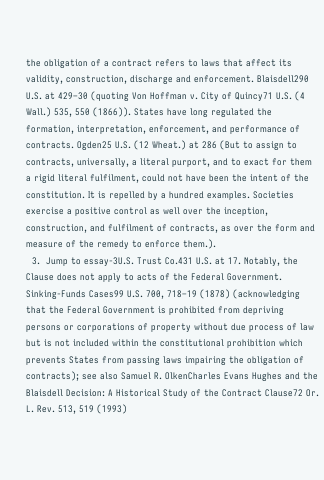the obligation of a contract refers to laws that affect its validity, construction, discharge and enforcement. Blaisdell290 U.S. at 429–30 (quoting Von Hoffman v. City of Quincy71 U.S. (4 Wall.) 535, 550 (1866)). States have long regulated the formation, interpretation, enforcement, and performance of contracts. Ogden25 U.S. (12 Wheat.) at 286 (But to assign to contracts, universally, a literal purport, and to exact for them a rigid literal fulfilment, could not have been the intent of the constitution. It is repelled by a hundred examples. Societies exercise a positive control as well over the inception, construction, and fulfilment of contracts, as over the form and measure of the remedy to enforce them.).
  3.  Jump to essay-3U.S. Trust Co.431 U.S. at 17. Notably, the Clause does not apply to acts of the Federal Government. Sinking-Funds Cases99 U.S. 700, 718–19 (1878) (acknowledging that the Federal Government is prohibited from depriving persons or corporations of property without due process of law but is not included within the constitutional prohibition which prevents States from passing laws impairing the obligation of contracts); see also Samuel R. OlkenCharles Evans Hughes and the Blaisdell Decision: A Historical Study of the Contract Clause72 Or. L. Rev. 513, 519 (1993)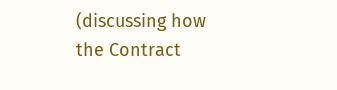(discussing how the Contract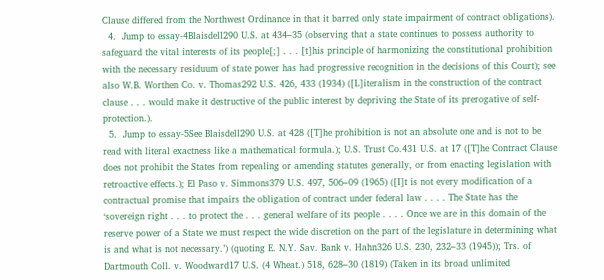Clause differed from the Northwest Ordinance in that it barred only state impairment of contract obligations).
  4.  Jump to essay-4Blaisdell290 U.S. at 434–35 (observing that a state continues to possess authority to safeguard the vital interests of its people[;] . . . [t]his principle of harmonizing the constitutional prohibition with the necessary residuum of state power has had progressive recognition in the decisions of this Court); see also W.B. Worthen Co. v. Thomas292 U.S. 426, 433 (1934) ([L]iteralism in the construction of the contract clause . . . would make it destructive of the public interest by depriving the State of its prerogative of self-protection.).
  5.  Jump to essay-5See Blaisdell290 U.S. at 428 ([T]he prohibition is not an absolute one and is not to be read with literal exactness like a mathematical formula.); U.S. Trust Co.431 U.S. at 17 ([T]he Contract Clause does not prohibit the States from repealing or amending statutes generally, or from enacting legislation with retroactive effects.); El Paso v. Simmons379 U.S. 497, 506–09 (1965) ([I]t is not every modification of a contractual promise that impairs the obligation of contract under federal law . . . . The State has the ‘sovereign right . . . to protect the . . . general welfare of its people . . . . Once we are in this domain of the reserve power of a State we must respect the wide discretion on the part of the legislature in determining what is and what is not necessary.’) (quoting E. N.Y. Sav. Bank v. Hahn326 U.S. 230, 232–33 (1945)); Trs. of Dartmouth Coll. v. Woodward17 U.S. (4 Wheat.) 518, 628–30 (1819) (Taken in its broad unlimited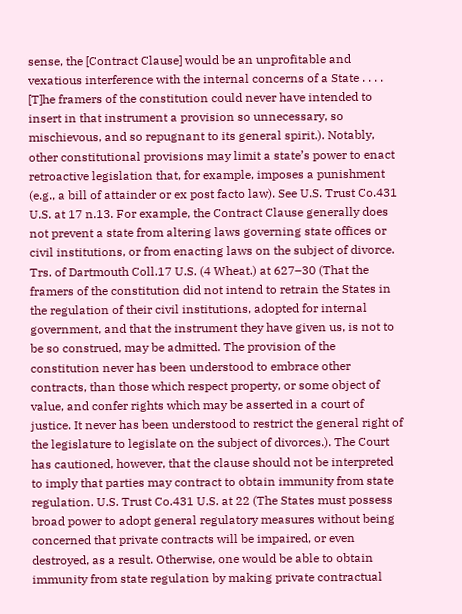sense, the [Contract Clause] would be an unprofitable and vexatious interference with the internal concerns of a State . . . . [T]he framers of the constitution could never have intended to insert in that instrument a provision so unnecessary, so mischievous, and so repugnant to its general spirit.). Notably, other constitutional provisions may limit a state’s power to enact retroactive legislation that, for example, imposes a punishment (e.g., a bill of attainder or ex post facto law). See U.S. Trust Co.431 U.S. at 17 n.13. For example, the Contract Clause generally does not prevent a state from altering laws governing state offices or civil institutions, or from enacting laws on the subject of divorce. Trs. of Dartmouth Coll.17 U.S. (4 Wheat.) at 627–30 (That the framers of the constitution did not intend to retrain the States in the regulation of their civil institutions, adopted for internal government, and that the instrument they have given us, is not to be so construed, may be admitted. The provision of the constitution never has been understood to embrace other contracts, than those which respect property, or some object of value, and confer rights which may be asserted in a court of justice. It never has been understood to restrict the general right of the legislature to legislate on the subject of divorces.). The Court has cautioned, however, that the clause should not be interpreted to imply that parties may contract to obtain immunity from state regulation. U.S. Trust Co.431 U.S. at 22 (The States must possess broad power to adopt general regulatory measures without being concerned that private contracts will be impaired, or even destroyed, as a result. Otherwise, one would be able to obtain immunity from state regulation by making private contractual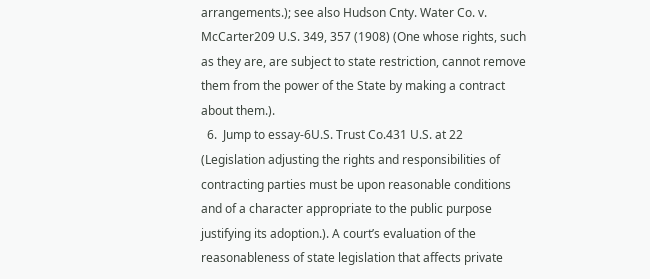arrangements.); see also Hudson Cnty. Water Co. v. McCarter209 U.S. 349, 357 (1908) (One whose rights, such as they are, are subject to state restriction, cannot remove them from the power of the State by making a contract about them.).
  6.  Jump to essay-6U.S. Trust Co.431 U.S. at 22 (Legislation adjusting the rights and responsibilities of contracting parties must be upon reasonable conditions and of a character appropriate to the public purpose justifying its adoption.). A court’s evaluation of the reasonableness of state legislation that affects private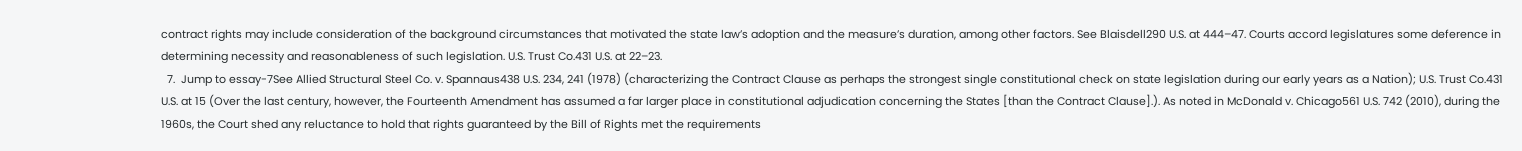contract rights may include consideration of the background circumstances that motivated the state law’s adoption and the measure’s duration, among other factors. See Blaisdell290 U.S. at 444–47. Courts accord legislatures some deference in determining necessity and reasonableness of such legislation. U.S. Trust Co.431 U.S. at 22–23.
  7.  Jump to essay-7See Allied Structural Steel Co. v. Spannaus438 U.S. 234, 241 (1978) (characterizing the Contract Clause as perhaps the strongest single constitutional check on state legislation during our early years as a Nation); U.S. Trust Co.431 U.S. at 15 (Over the last century, however, the Fourteenth Amendment has assumed a far larger place in constitutional adjudication concerning the States [than the Contract Clause].). As noted in McDonald v. Chicago561 U.S. 742 (2010), during the 1960s, the Court shed any reluctance to hold that rights guaranteed by the Bill of Rights met the requirements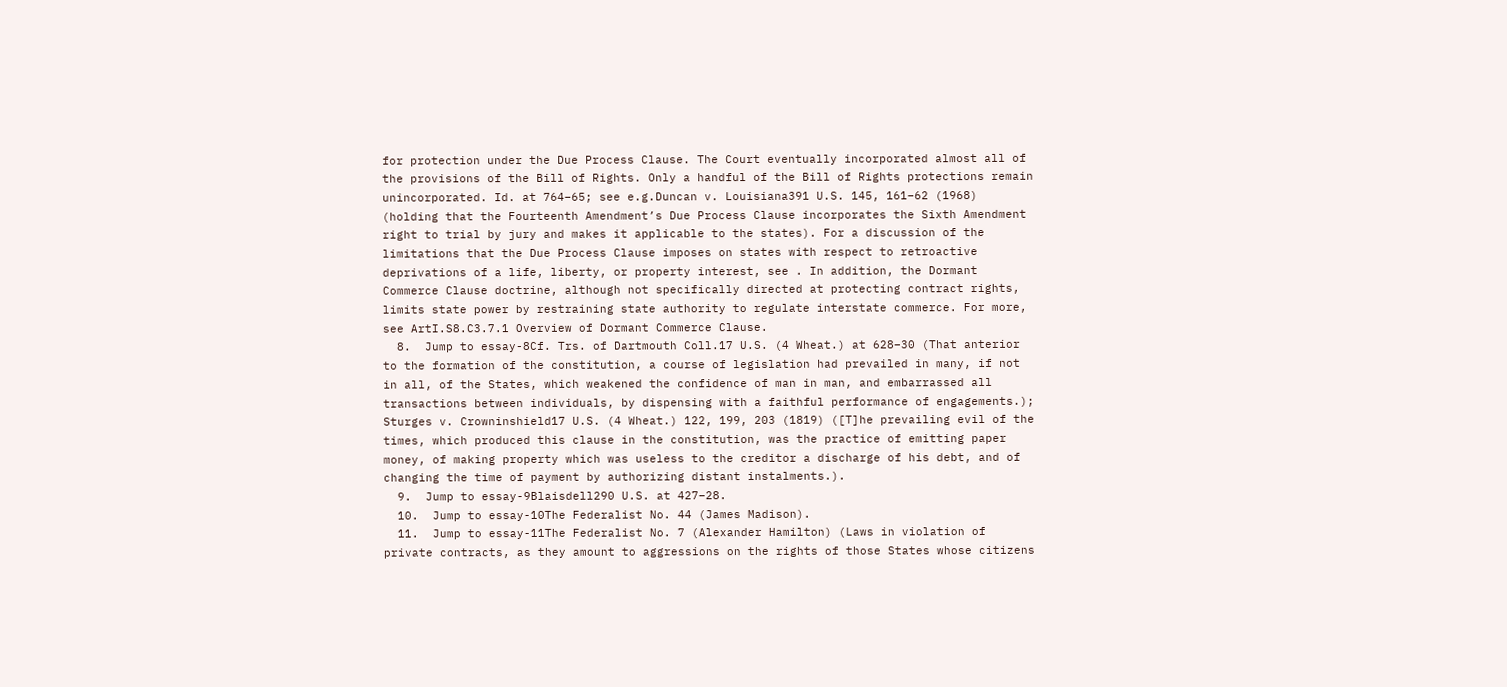for protection under the Due Process Clause. The Court eventually incorporated almost all of the provisions of the Bill of Rights. Only a handful of the Bill of Rights protections remain unincorporated. Id. at 764–65; see e.g.Duncan v. Louisiana391 U.S. 145, 161–62 (1968) (holding that the Fourteenth Amendment’s Due Process Clause incorporates the Sixth Amendment right to trial by jury and makes it applicable to the states). For a discussion of the limitations that the Due Process Clause imposes on states with respect to retroactive deprivations of a life, liberty, or property interest, see . In addition, the Dormant Commerce Clause doctrine, although not specifically directed at protecting contract rights, limits state power by restraining state authority to regulate interstate commerce. For more, see ArtI.S8.C3.7.1 Overview of Dormant Commerce Clause.
  8.  Jump to essay-8Cf. Trs. of Dartmouth Coll.17 U.S. (4 Wheat.) at 628–30 (That anterior to the formation of the constitution, a course of legislation had prevailed in many, if not in all, of the States, which weakened the confidence of man in man, and embarrassed all transactions between individuals, by dispensing with a faithful performance of engagements.); Sturges v. Crowninshield17 U.S. (4 Wheat.) 122, 199, 203 (1819) ([T]he prevailing evil of the times, which produced this clause in the constitution, was the practice of emitting paper money, of making property which was useless to the creditor a discharge of his debt, and of changing the time of payment by authorizing distant instalments.).
  9.  Jump to essay-9Blaisdell290 U.S. at 427–28.
  10.  Jump to essay-10The Federalist No. 44 (James Madison).
  11.  Jump to essay-11The Federalist No. 7 (Alexander Hamilton) (Laws in violation of private contracts, as they amount to aggressions on the rights of those States whose citizens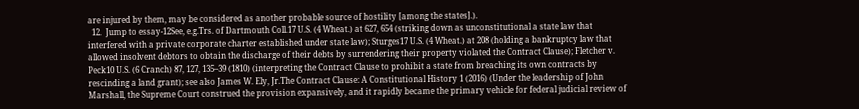are injured by them, may be considered as another probable source of hostility [among the states].).
  12.  Jump to essay-12See, e.g.Trs. of Dartmouth Coll.17 U.S. (4 Wheat.) at 627, 654 (striking down as unconstitutional a state law that interfered with a private corporate charter established under state law); Sturges17 U.S. (4 Wheat.) at 208 (holding a bankruptcy law that allowed insolvent debtors to obtain the discharge of their debts by surrendering their property violated the Contract Clause); Fletcher v. Peck10 U.S. (6 Cranch) 87, 127, 135–39 (1810) (interpreting the Contract Clause to prohibit a state from breaching its own contracts by rescinding a land grant); see also James W. Ely, Jr.The Contract Clause: A Constitutional History 1 (2016) (Under the leadership of John Marshall, the Supreme Court construed the provision expansively, and it rapidly became the primary vehicle for federal judicial review of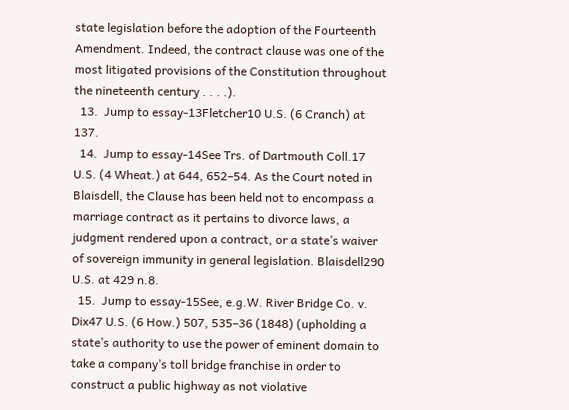state legislation before the adoption of the Fourteenth Amendment. Indeed, the contract clause was one of the most litigated provisions of the Constitution throughout the nineteenth century . . . .).
  13.  Jump to essay-13Fletcher10 U.S. (6 Cranch) at 137.
  14.  Jump to essay-14See Trs. of Dartmouth Coll.17 U.S. (4 Wheat.) at 644, 652–54. As the Court noted in Blaisdell, the Clause has been held not to encompass a marriage contract as it pertains to divorce laws, a judgment rendered upon a contract, or a state’s waiver of sovereign immunity in general legislation. Blaisdell290 U.S. at 429 n.8.
  15.  Jump to essay-15See, e.g.W. River Bridge Co. v. Dix47 U.S. (6 How.) 507, 535–36 (1848) (upholding a state’s authority to use the power of eminent domain to take a company’s toll bridge franchise in order to construct a public highway as not violative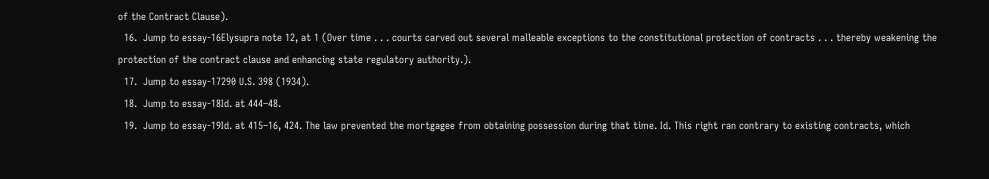of the Contract Clause).
  16.  Jump to essay-16Elysupra note 12, at 1 (Over time . . . courts carved out several malleable exceptions to the constitutional protection of contracts . . . thereby weakening the protection of the contract clause and enhancing state regulatory authority.).
  17.  Jump to essay-17290 U.S. 398 (1934).
  18.  Jump to essay-18Id. at 444–48.
  19.  Jump to essay-19Id. at 415–16, 424. The law prevented the mortgagee from obtaining possession during that time. Id. This right ran contrary to existing contracts, which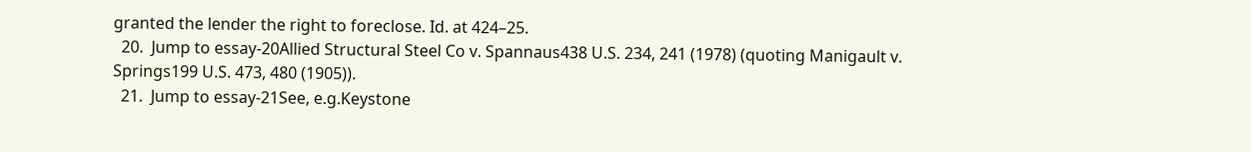granted the lender the right to foreclose. Id. at 424–25.
  20.  Jump to essay-20Allied Structural Steel Co v. Spannaus438 U.S. 234, 241 (1978) (quoting Manigault v. Springs199 U.S. 473, 480 (1905)).
  21.  Jump to essay-21See, e.g.Keystone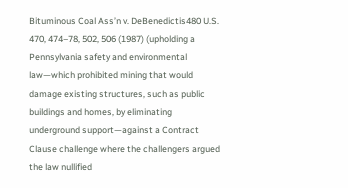Bituminous Coal Ass’n v. DeBenedictis480 U.S. 470, 474–78, 502, 506 (1987) (upholding a Pennsylvania safety and environmental law—which prohibited mining that would damage existing structures, such as public buildings and homes, by eliminating underground support—against a Contract Clause challenge where the challengers argued the law nullified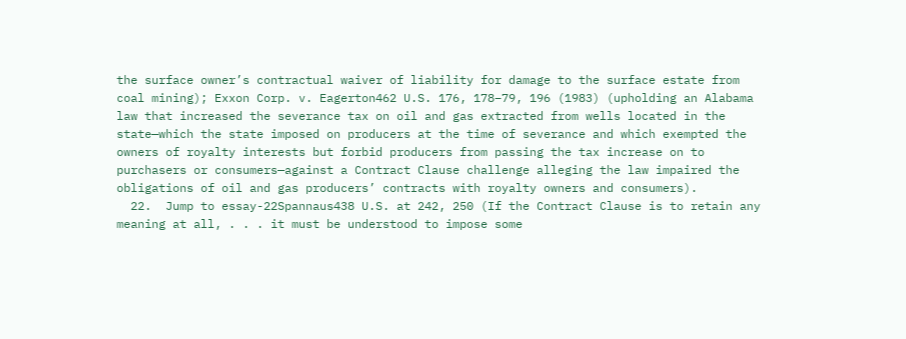the surface owner’s contractual waiver of liability for damage to the surface estate from coal mining); Exxon Corp. v. Eagerton462 U.S. 176, 178–79, 196 (1983) (upholding an Alabama law that increased the severance tax on oil and gas extracted from wells located in the state—which the state imposed on producers at the time of severance and which exempted the owners of royalty interests but forbid producers from passing the tax increase on to purchasers or consumers—against a Contract Clause challenge alleging the law impaired the obligations of oil and gas producers’ contracts with royalty owners and consumers).
  22.  Jump to essay-22Spannaus438 U.S. at 242, 250 (If the Contract Clause is to retain any meaning at all, . . . it must be understood to impose some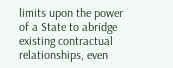limits upon the power of a State to abridge existing contractual relationships, even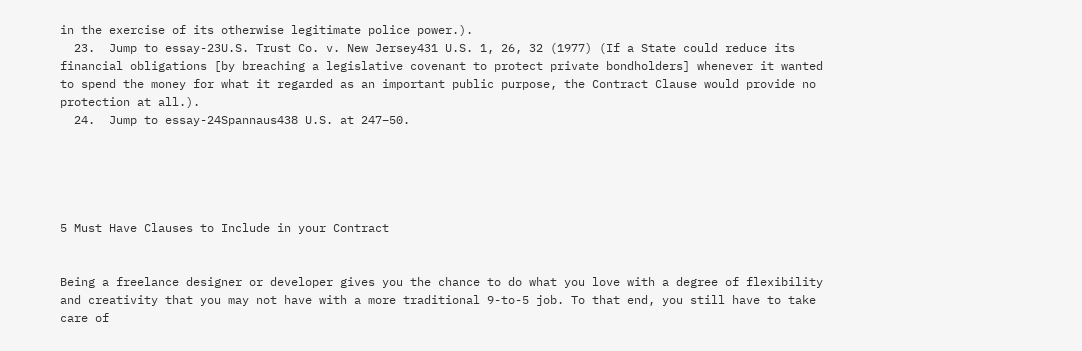in the exercise of its otherwise legitimate police power.).
  23.  Jump to essay-23U.S. Trust Co. v. New Jersey431 U.S. 1, 26, 32 (1977) (If a State could reduce its financial obligations [by breaching a legislative covenant to protect private bondholders] whenever it wanted to spend the money for what it regarded as an important public purpose, the Contract Clause would provide no protection at all.).
  24.  Jump to essay-24Spannaus438 U.S. at 247–50.





5 Must Have Clauses to Include in your Contract


Being a freelance designer or developer gives you the chance to do what you love with a degree of flexibility and creativity that you may not have with a more traditional 9-to-5 job. To that end, you still have to take care of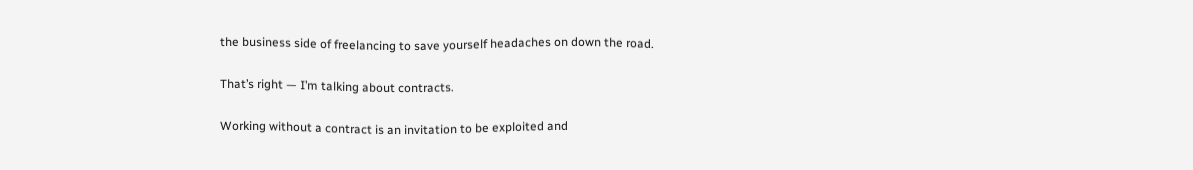the business side of freelancing to save yourself headaches on down the road.

That’s right — I’m talking about contracts.

Working without a contract is an invitation to be exploited and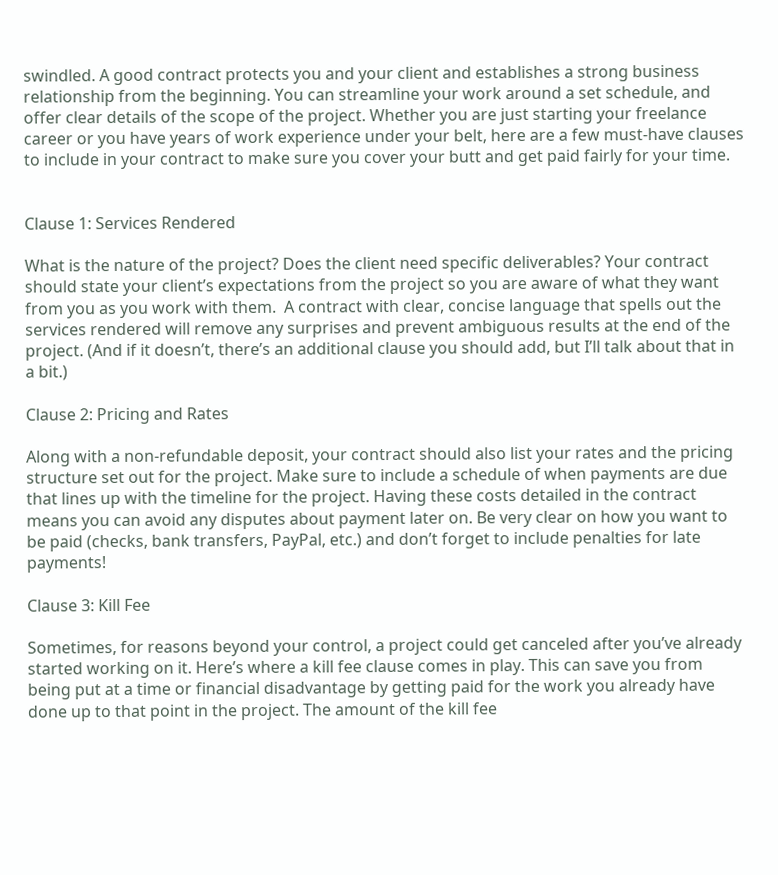swindled. A good contract protects you and your client and establishes a strong business relationship from the beginning. You can streamline your work around a set schedule, and offer clear details of the scope of the project. Whether you are just starting your freelance career or you have years of work experience under your belt, here are a few must-have clauses to include in your contract to make sure you cover your butt and get paid fairly for your time.


Clause 1: Services Rendered

What is the nature of the project? Does the client need specific deliverables? Your contract should state your client’s expectations from the project so you are aware of what they want from you as you work with them.  A contract with clear, concise language that spells out the services rendered will remove any surprises and prevent ambiguous results at the end of the project. (And if it doesn’t, there’s an additional clause you should add, but I’ll talk about that in a bit.)

Clause 2: Pricing and Rates

Along with a non-refundable deposit, your contract should also list your rates and the pricing structure set out for the project. Make sure to include a schedule of when payments are due that lines up with the timeline for the project. Having these costs detailed in the contract means you can avoid any disputes about payment later on. Be very clear on how you want to be paid (checks, bank transfers, PayPal, etc.) and don’t forget to include penalties for late payments!

Clause 3: Kill Fee

Sometimes, for reasons beyond your control, a project could get canceled after you’ve already started working on it. Here’s where a kill fee clause comes in play. This can save you from being put at a time or financial disadvantage by getting paid for the work you already have done up to that point in the project. The amount of the kill fee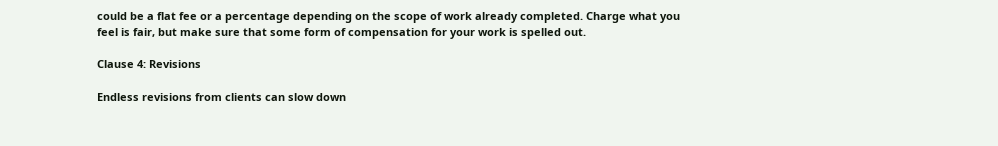could be a flat fee or a percentage depending on the scope of work already completed. Charge what you feel is fair, but make sure that some form of compensation for your work is spelled out.

Clause 4: Revisions

Endless revisions from clients can slow down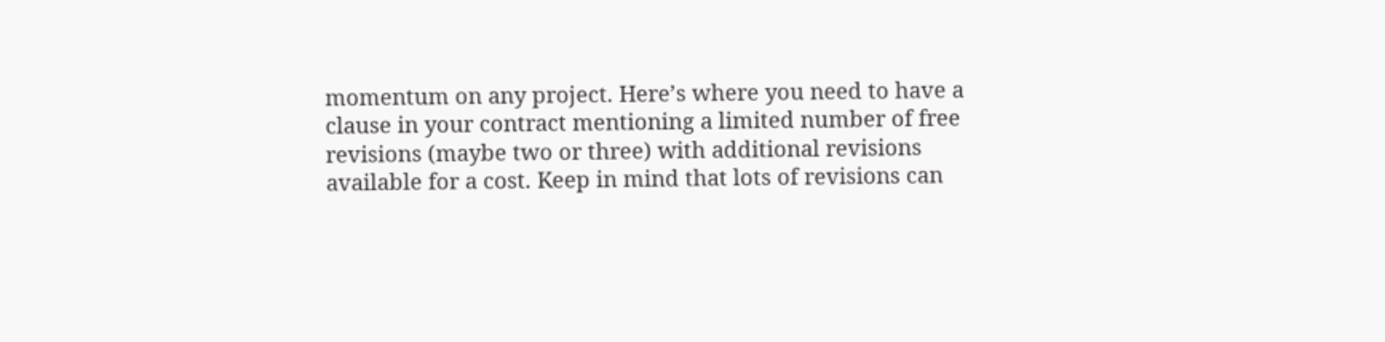momentum on any project. Here’s where you need to have a clause in your contract mentioning a limited number of free revisions (maybe two or three) with additional revisions available for a cost. Keep in mind that lots of revisions can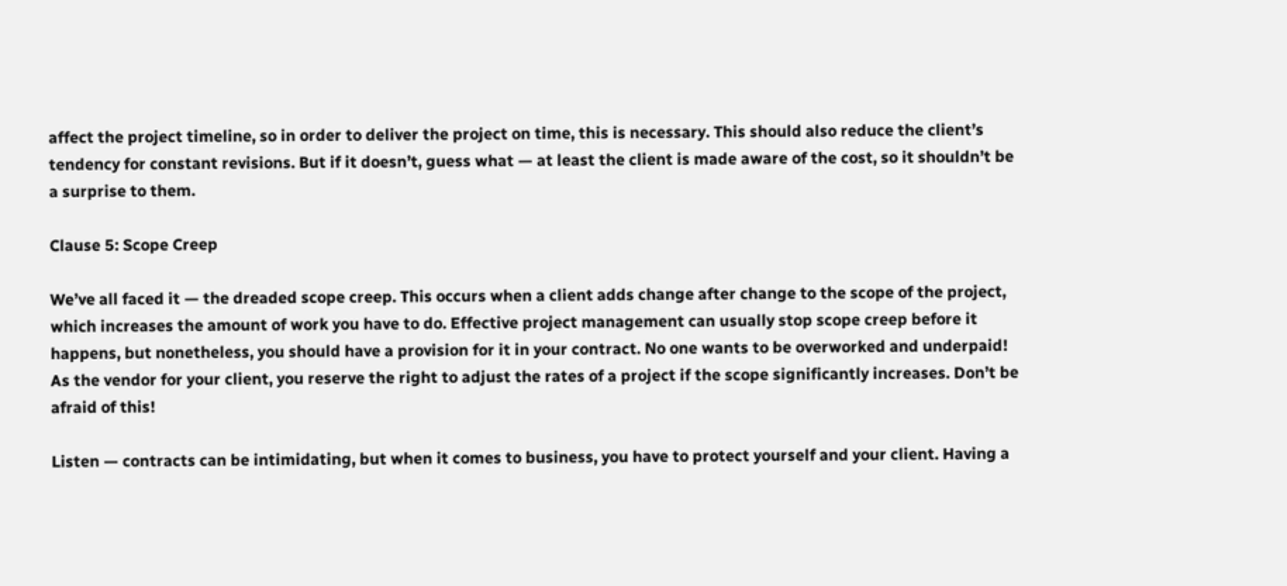affect the project timeline, so in order to deliver the project on time, this is necessary. This should also reduce the client’s tendency for constant revisions. But if it doesn’t, guess what — at least the client is made aware of the cost, so it shouldn’t be a surprise to them.

Clause 5: Scope Creep

We’ve all faced it — the dreaded scope creep. This occurs when a client adds change after change to the scope of the project, which increases the amount of work you have to do. Effective project management can usually stop scope creep before it happens, but nonetheless, you should have a provision for it in your contract. No one wants to be overworked and underpaid! As the vendor for your client, you reserve the right to adjust the rates of a project if the scope significantly increases. Don’t be afraid of this!

Listen — contracts can be intimidating, but when it comes to business, you have to protect yourself and your client. Having a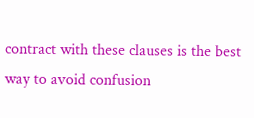contract with these clauses is the best way to avoid confusion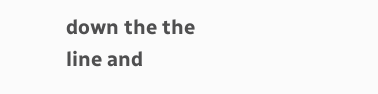down the the line and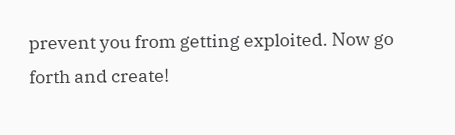prevent you from getting exploited. Now go forth and create!